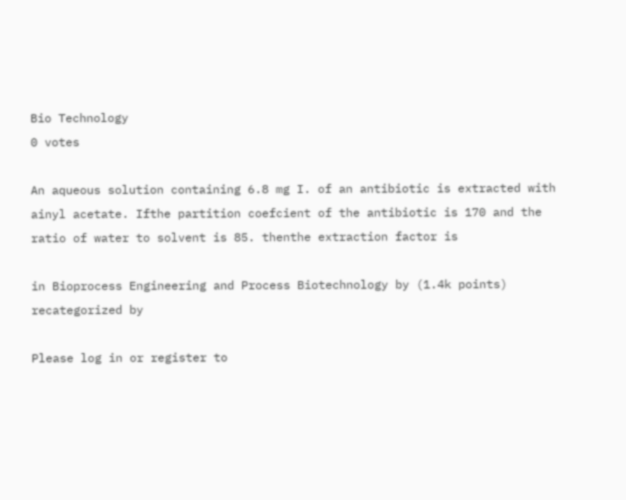Bio Technology
0 votes

An aqueous solution containing 6.8 mg I. of an antibiotic is extracted with ainyl acetate. Ifthe partition coefcient of the antibiotic is 170 and the ratio of water to solvent is 85. thenthe extraction factor is

in Bioprocess Engineering and Process Biotechnology by (1.4k points)
recategorized by

Please log in or register to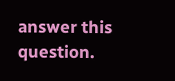answer this question.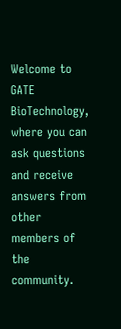Welcome to GATE BioTechnology, where you can ask questions and receive answers from other members of the community.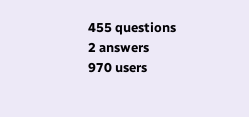455 questions
2 answers
970 users